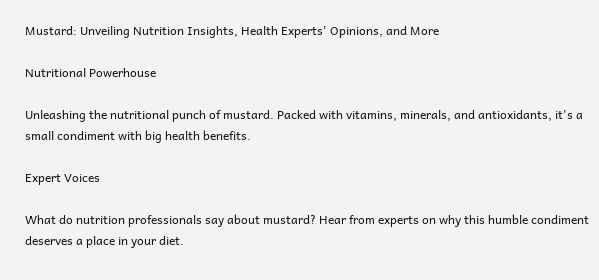Mustard: Unveiling Nutrition Insights, Health Experts' Opinions, and More

Nutritional Powerhouse

Unleashing the nutritional punch of mustard. Packed with vitamins, minerals, and antioxidants, it's a small condiment with big health benefits.

Expert Voices

What do nutrition professionals say about mustard? Hear from experts on why this humble condiment deserves a place in your diet.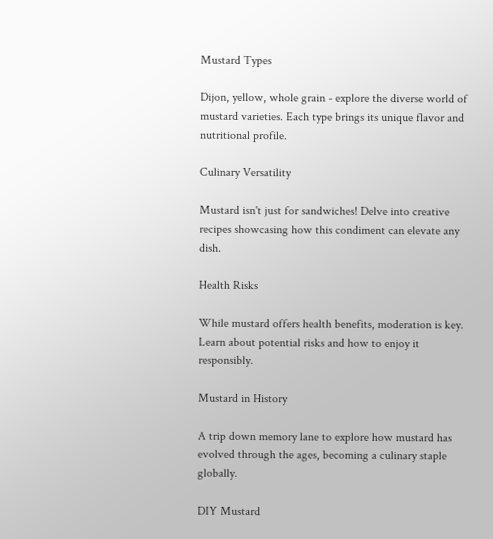Mustard Types

Dijon, yellow, whole grain - explore the diverse world of mustard varieties. Each type brings its unique flavor and nutritional profile.

Culinary Versatility

Mustard isn't just for sandwiches! Delve into creative recipes showcasing how this condiment can elevate any dish.

Health Risks

While mustard offers health benefits, moderation is key. Learn about potential risks and how to enjoy it responsibly.

Mustard in History

A trip down memory lane to explore how mustard has evolved through the ages, becoming a culinary staple globally.

DIY Mustard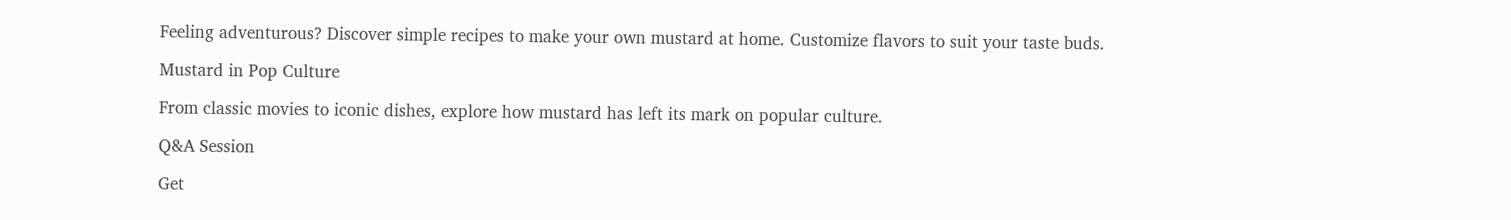Feeling adventurous? Discover simple recipes to make your own mustard at home. Customize flavors to suit your taste buds.

Mustard in Pop Culture

From classic movies to iconic dishes, explore how mustard has left its mark on popular culture.

Q&A Session

Get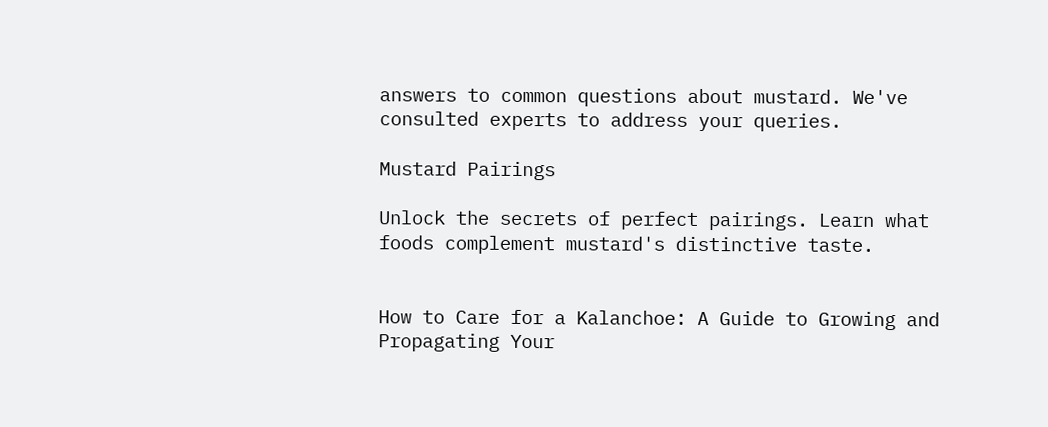answers to common questions about mustard. We've consulted experts to address your queries.

Mustard Pairings

Unlock the secrets of perfect pairings. Learn what foods complement mustard's distinctive taste.


How to Care for a Kalanchoe: A Guide to Growing and Propagating Your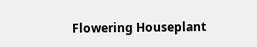Flowering Houseplant